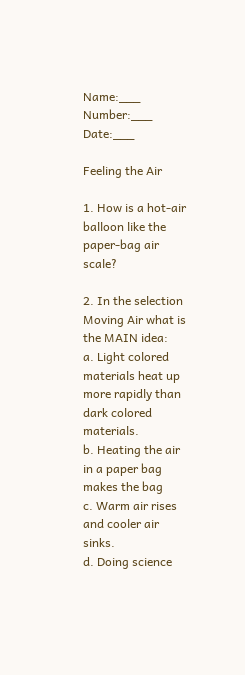Name:___ Number:___ Date:___

Feeling the Air

1. How is a hot-air balloon like the paper-bag air scale?

2. In the selection Moving Air what is the MAIN idea:
a. Light colored materials heat up more rapidly than
dark colored materials.
b. Heating the air in a paper bag makes the bag
c. Warm air rises and cooler air sinks.
d. Doing science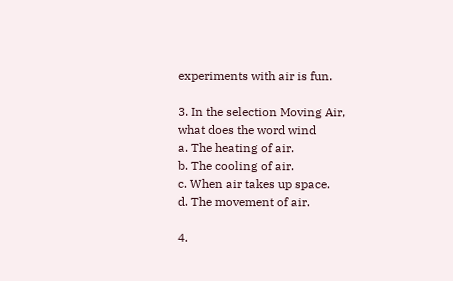experiments with air is fun.

3. In the selection Moving Air, what does the word wind
a. The heating of air.
b. The cooling of air.
c. When air takes up space.
d. The movement of air.

4.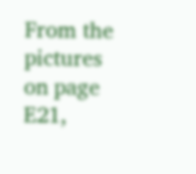From the pictures on page E21,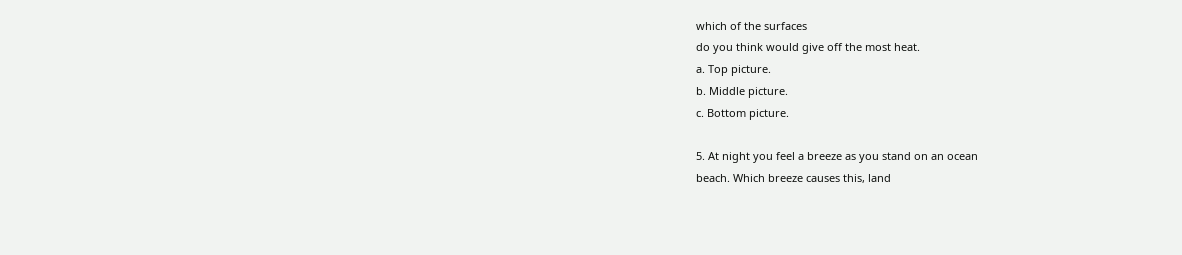which of the surfaces
do you think would give off the most heat.
a. Top picture.
b. Middle picture.
c. Bottom picture.

5. At night you feel a breeze as you stand on an ocean
beach. Which breeze causes this, land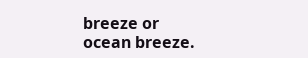breeze or
ocean breeze.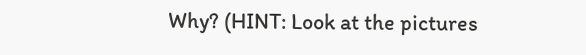Why? (HINT: Look at the pictures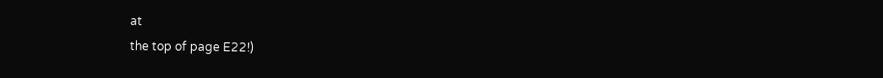at
the top of page E22!)